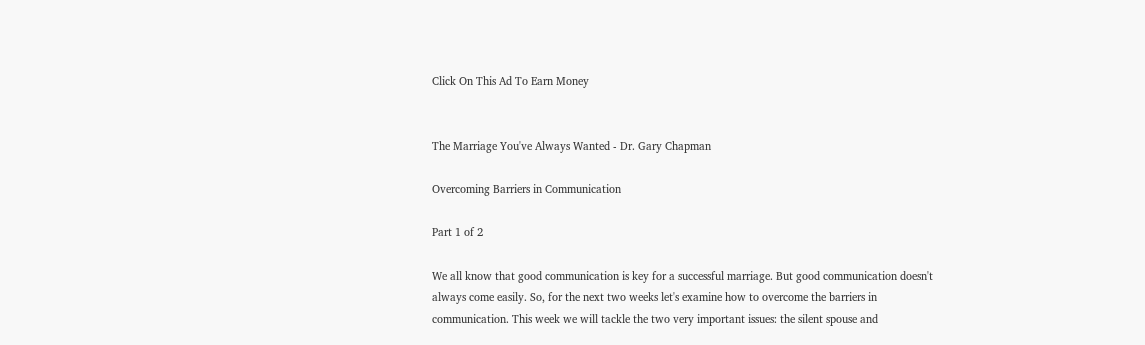Click On This Ad To Earn Money


The Marriage You've Always Wanted - Dr. Gary Chapman

Overcoming Barriers in Communication

Part 1 of 2

We all know that good communication is key for a successful marriage. But good communication doesn't always come easily. So, for the next two weeks let's examine how to overcome the barriers in communication. This week we will tackle the two very important issues: the silent spouse and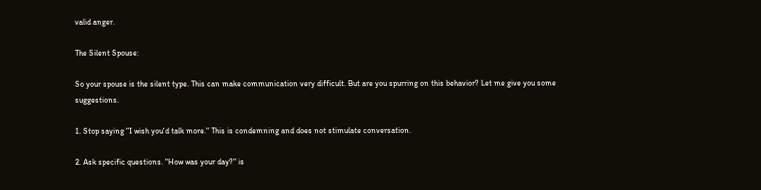valid anger.

The Silent Spouse:

So your spouse is the silent type. This can make communication very difficult. But are you spurring on this behavior? Let me give you some suggestions.

1. Stop saying "I wish you'd talk more." This is condemning and does not stimulate conversation.

2. Ask specific questions. "How was your day?" is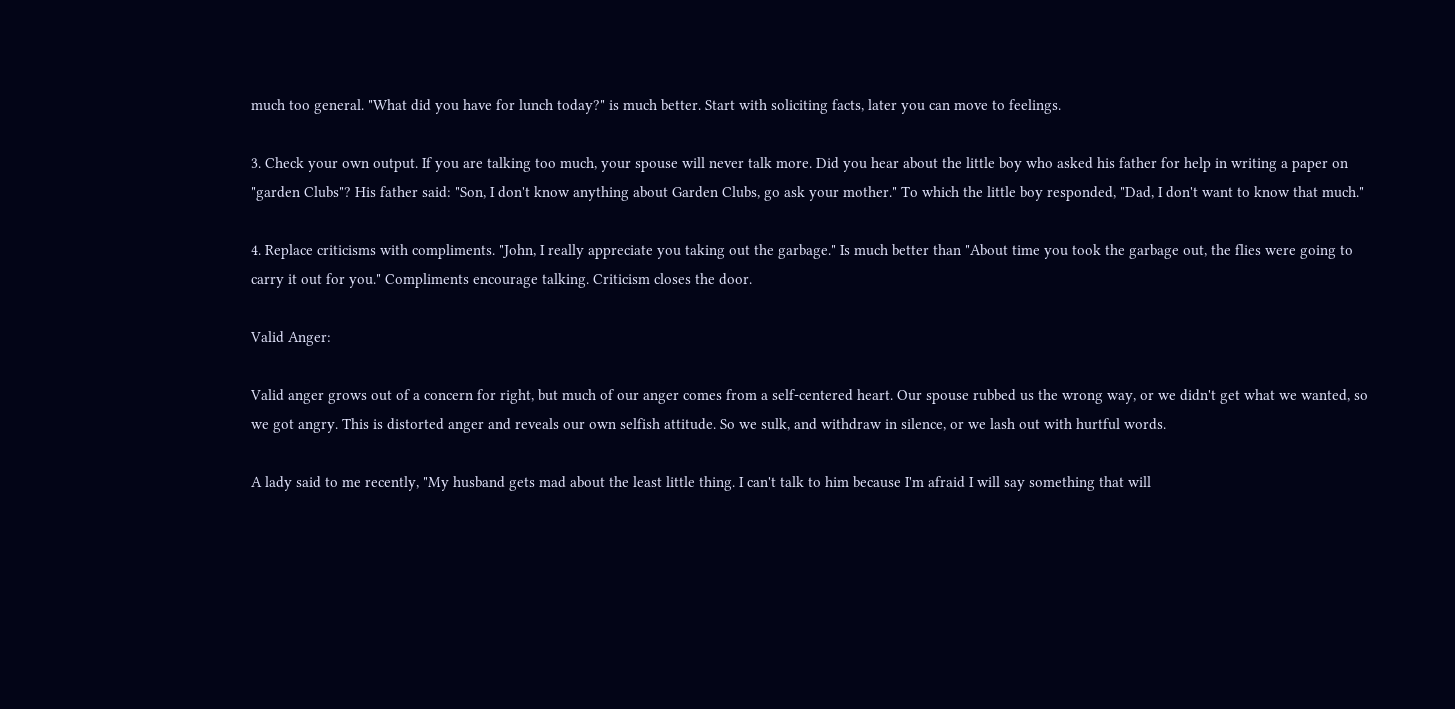much too general. "What did you have for lunch today?" is much better. Start with soliciting facts, later you can move to feelings.

3. Check your own output. If you are talking too much, your spouse will never talk more. Did you hear about the little boy who asked his father for help in writing a paper on "garden Clubs"? His father said: "Son, I don't know anything about Garden Clubs, go ask your mother." To which the little boy responded, "Dad, I don't want to know that much."

4. Replace criticisms with compliments. "John, I really appreciate you taking out the garbage." Is much better than "About time you took the garbage out, the flies were going to carry it out for you." Compliments encourage talking. Criticism closes the door.

Valid Anger:

Valid anger grows out of a concern for right, but much of our anger comes from a self-centered heart. Our spouse rubbed us the wrong way, or we didn't get what we wanted, so we got angry. This is distorted anger and reveals our own selfish attitude. So we sulk, and withdraw in silence, or we lash out with hurtful words.

A lady said to me recently, "My husband gets mad about the least little thing. I can't talk to him because I'm afraid I will say something that will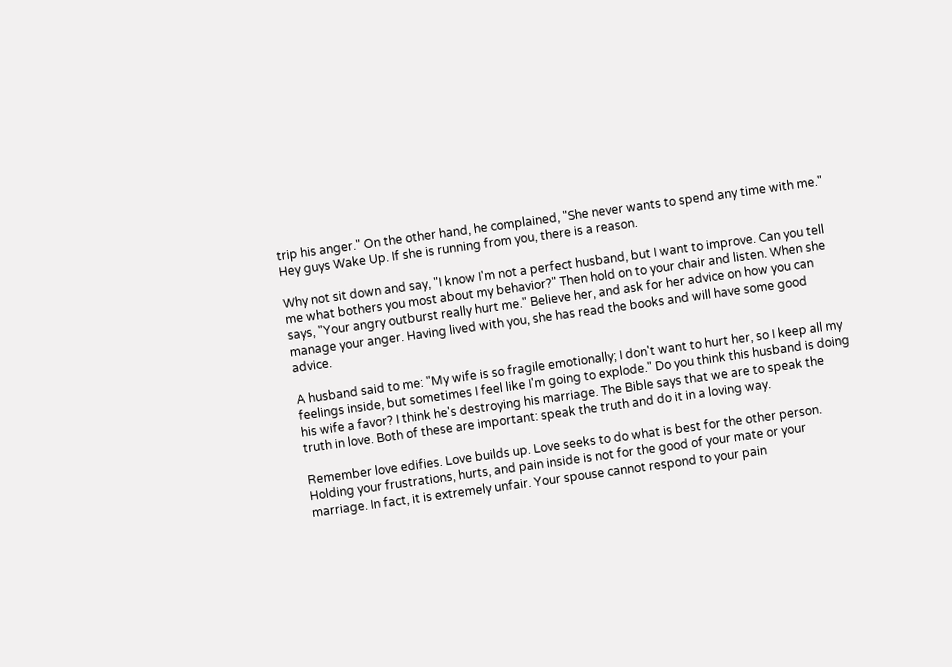trip his anger." On the other hand, he complained, "She never wants to spend any time with me." Hey guys Wake Up. If she is running from you, there is a reason.

Why not sit down and say, "I know I'm not a perfect husband, but I want to improve. Can you tell me what bothers you most about my behavior?" Then hold on to your chair and listen. When she says, "Your angry outburst really hurt me." Believe her, and ask for her advice on how you can manage your anger. Having lived with you, she has read the books and will have some good advice.

A husband said to me: "My wife is so fragile emotionally; I don't want to hurt her, so I keep all my feelings inside, but sometimes I feel like I'm going to explode." Do you think this husband is doing his wife a favor? I think he's destroying his marriage. The Bible says that we are to speak the truth in love. Both of these are important: speak the truth and do it in a loving way.

Remember love edifies. Love builds up. Love seeks to do what is best for the other person. Holding your frustrations, hurts, and pain inside is not for the good of your mate or your marriage. In fact, it is extremely unfair. Your spouse cannot respond to your pain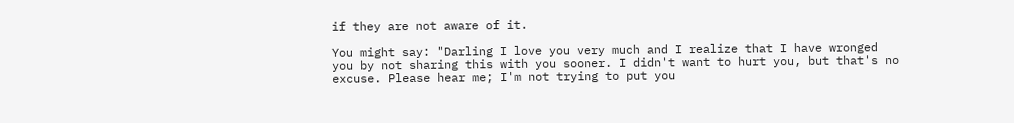if they are not aware of it.

You might say: "Darling I love you very much and I realize that I have wronged you by not sharing this with you sooner. I didn't want to hurt you, but that's no excuse. Please hear me; I'm not trying to put you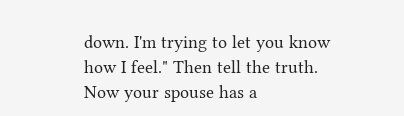down. I'm trying to let you know how I feel." Then tell the truth. Now your spouse has a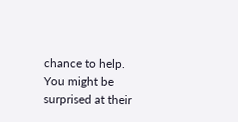chance to help. You might be surprised at their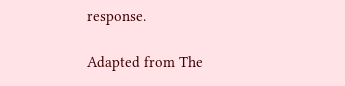response.

Adapted from The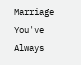Marriage You've Always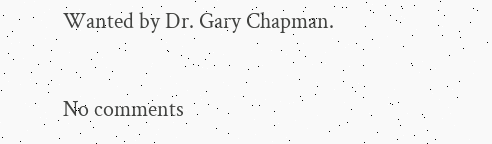Wanted by Dr. Gary Chapman.

No comments